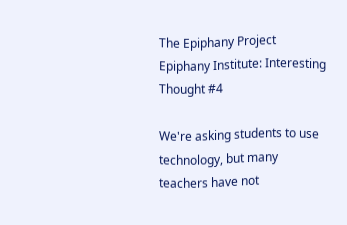The Epiphany Project
Epiphany Institute: Interesting Thought #4

We're asking students to use technology, but many teachers have not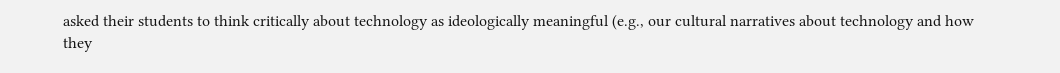asked their students to think critically about technology as ideologically meaningful (e.g., our cultural narratives about technology and how they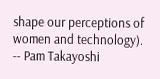shape our perceptions of women and technology).
-- Pam Takayoshi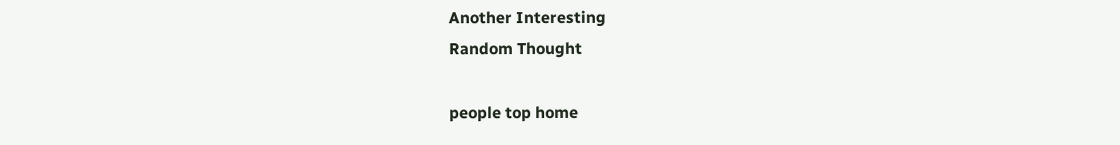Another Interesting
Random Thought

people top home